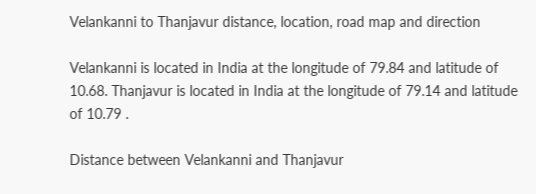Velankanni to Thanjavur distance, location, road map and direction

Velankanni is located in India at the longitude of 79.84 and latitude of 10.68. Thanjavur is located in India at the longitude of 79.14 and latitude of 10.79 .

Distance between Velankanni and Thanjavur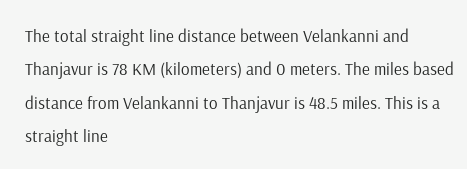The total straight line distance between Velankanni and Thanjavur is 78 KM (kilometers) and 0 meters. The miles based distance from Velankanni to Thanjavur is 48.5 miles. This is a straight line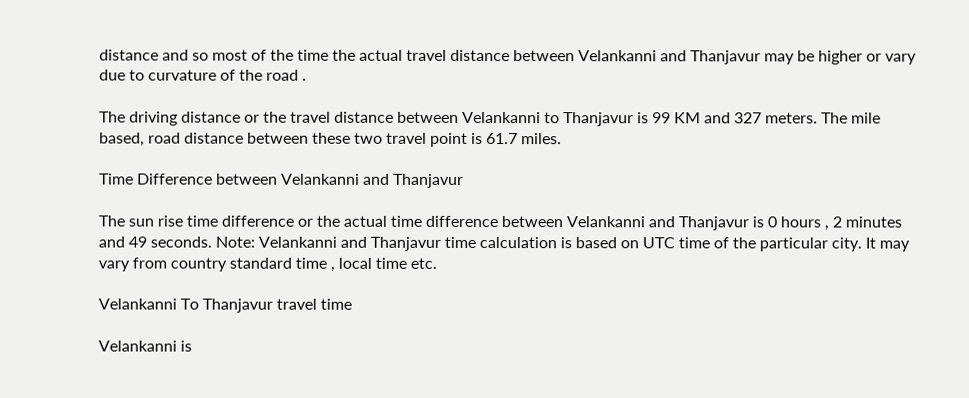distance and so most of the time the actual travel distance between Velankanni and Thanjavur may be higher or vary due to curvature of the road .

The driving distance or the travel distance between Velankanni to Thanjavur is 99 KM and 327 meters. The mile based, road distance between these two travel point is 61.7 miles.

Time Difference between Velankanni and Thanjavur

The sun rise time difference or the actual time difference between Velankanni and Thanjavur is 0 hours , 2 minutes and 49 seconds. Note: Velankanni and Thanjavur time calculation is based on UTC time of the particular city. It may vary from country standard time , local time etc.

Velankanni To Thanjavur travel time

Velankanni is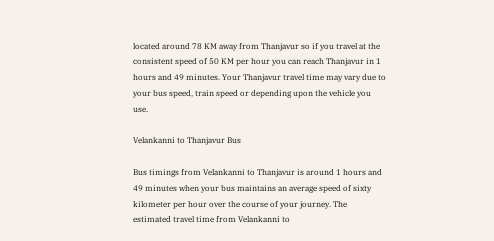located around 78 KM away from Thanjavur so if you travel at the consistent speed of 50 KM per hour you can reach Thanjavur in 1 hours and 49 minutes. Your Thanjavur travel time may vary due to your bus speed, train speed or depending upon the vehicle you use.

Velankanni to Thanjavur Bus

Bus timings from Velankanni to Thanjavur is around 1 hours and 49 minutes when your bus maintains an average speed of sixty kilometer per hour over the course of your journey. The estimated travel time from Velankanni to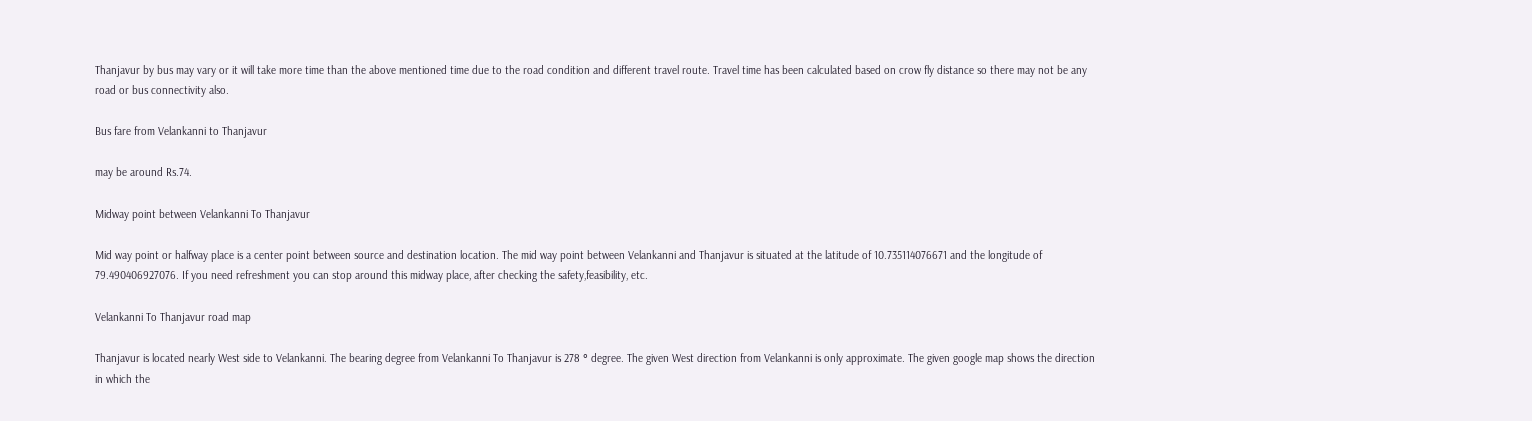Thanjavur by bus may vary or it will take more time than the above mentioned time due to the road condition and different travel route. Travel time has been calculated based on crow fly distance so there may not be any road or bus connectivity also.

Bus fare from Velankanni to Thanjavur

may be around Rs.74.

Midway point between Velankanni To Thanjavur

Mid way point or halfway place is a center point between source and destination location. The mid way point between Velankanni and Thanjavur is situated at the latitude of 10.735114076671 and the longitude of 79.490406927076. If you need refreshment you can stop around this midway place, after checking the safety,feasibility, etc.

Velankanni To Thanjavur road map

Thanjavur is located nearly West side to Velankanni. The bearing degree from Velankanni To Thanjavur is 278 ° degree. The given West direction from Velankanni is only approximate. The given google map shows the direction in which the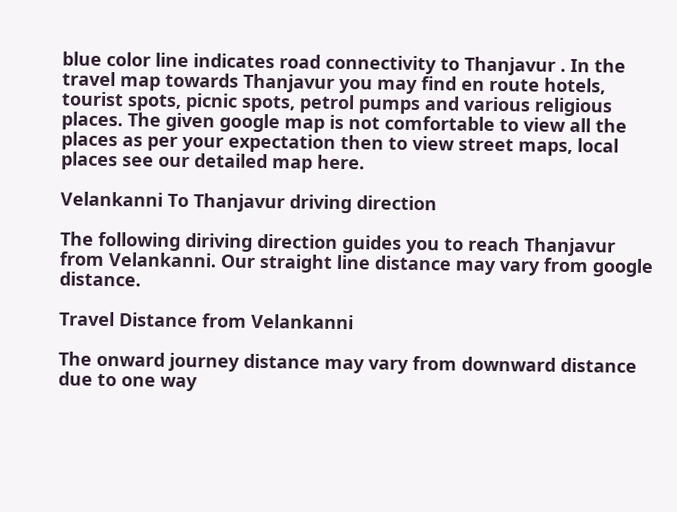blue color line indicates road connectivity to Thanjavur . In the travel map towards Thanjavur you may find en route hotels, tourist spots, picnic spots, petrol pumps and various religious places. The given google map is not comfortable to view all the places as per your expectation then to view street maps, local places see our detailed map here.

Velankanni To Thanjavur driving direction

The following diriving direction guides you to reach Thanjavur from Velankanni. Our straight line distance may vary from google distance.

Travel Distance from Velankanni

The onward journey distance may vary from downward distance due to one way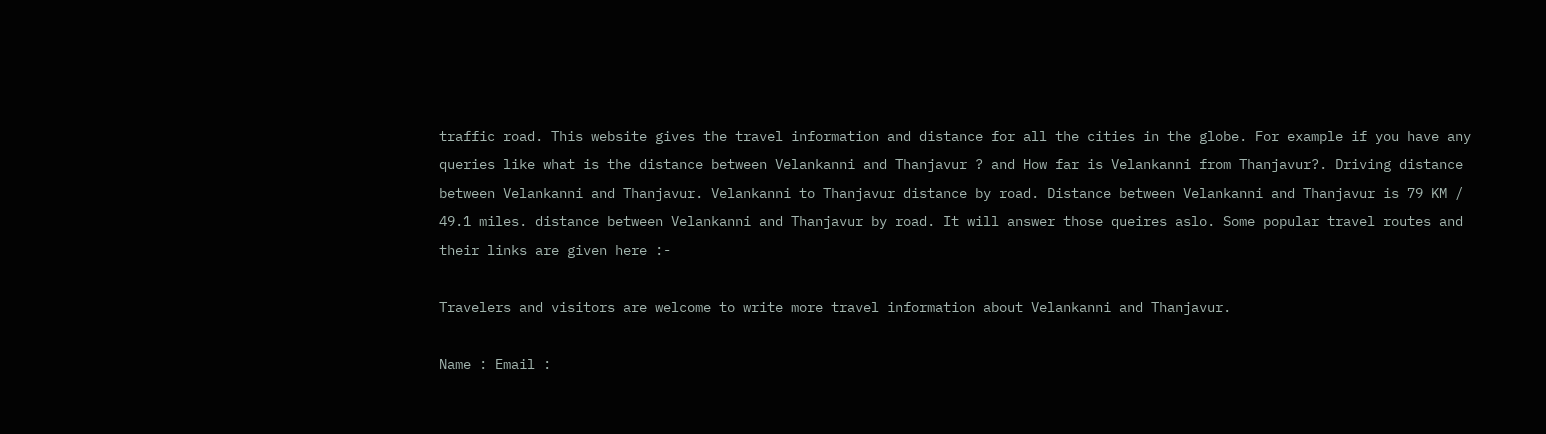traffic road. This website gives the travel information and distance for all the cities in the globe. For example if you have any queries like what is the distance between Velankanni and Thanjavur ? and How far is Velankanni from Thanjavur?. Driving distance between Velankanni and Thanjavur. Velankanni to Thanjavur distance by road. Distance between Velankanni and Thanjavur is 79 KM / 49.1 miles. distance between Velankanni and Thanjavur by road. It will answer those queires aslo. Some popular travel routes and their links are given here :-

Travelers and visitors are welcome to write more travel information about Velankanni and Thanjavur.

Name : Email :